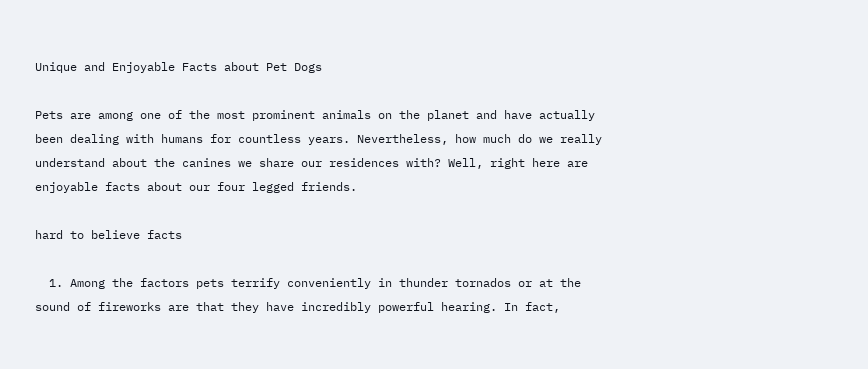Unique and Enjoyable Facts about Pet Dogs

Pets are among one of the most prominent animals on the planet and have actually been dealing with humans for countless years. Nevertheless, how much do we really understand about the canines we share our residences with? Well, right here are enjoyable facts about our four legged friends.

hard to believe facts

  1. Among the factors pets terrify conveniently in thunder tornados or at the sound of fireworks are that they have incredibly powerful hearing. In fact,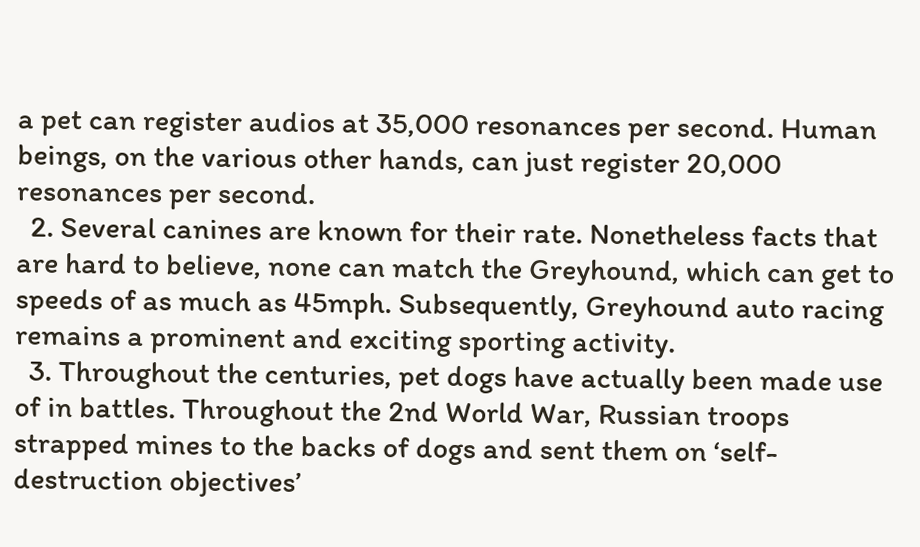a pet can register audios at 35,000 resonances per second. Human beings, on the various other hands, can just register 20,000 resonances per second.
  2. Several canines are known for their rate. Nonetheless facts that are hard to believe, none can match the Greyhound, which can get to speeds of as much as 45mph. Subsequently, Greyhound auto racing remains a prominent and exciting sporting activity.
  3. Throughout the centuries, pet dogs have actually been made use of in battles. Throughout the 2nd World War, Russian troops strapped mines to the backs of dogs and sent them on ‘self-destruction objectives’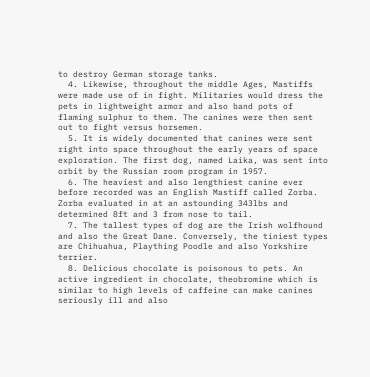to destroy German storage tanks.
  4. Likewise, throughout the middle Ages, Mastiffs were made use of in fight. Militaries would dress the pets in lightweight armor and also band pots of flaming sulphur to them. The canines were then sent out to fight versus horsemen.
  5. It is widely documented that canines were sent right into space throughout the early years of space exploration. The first dog, named Laika, was sent into orbit by the Russian room program in 1957.
  6. The heaviest and also lengthiest canine ever before recorded was an English Mastiff called Zorba. Zorba evaluated in at an astounding 343lbs and determined 8ft and 3 from nose to tail.
  7. The tallest types of dog are the Irish wolfhound and also the Great Dane. Conversely, the tiniest types are Chihuahua, Plaything Poodle and also Yorkshire terrier.
  8. Delicious chocolate is poisonous to pets. An active ingredient in chocolate, theobromine which is similar to high levels of caffeine can make canines seriously ill and also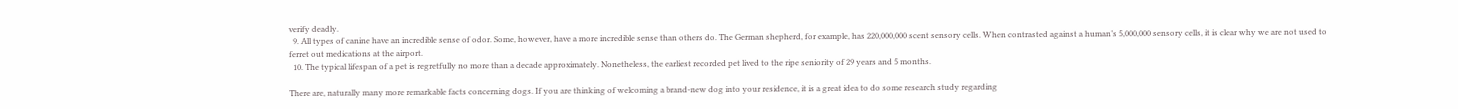verify deadly.
  9. All types of canine have an incredible sense of odor. Some, however, have a more incredible sense than others do. The German shepherd, for example, has 220,000,000 scent sensory cells. When contrasted against a human’s 5,000,000 sensory cells, it is clear why we are not used to ferret out medications at the airport.
  10. The typical lifespan of a pet is regretfully no more than a decade approximately. Nonetheless, the earliest recorded pet lived to the ripe seniority of 29 years and 5 months.

There are, naturally many more remarkable facts concerning dogs. If you are thinking of welcoming a brand-new dog into your residence, it is a great idea to do some research study regarding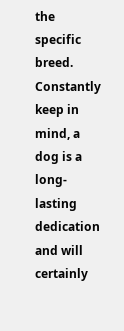the specific breed. Constantly keep in mind, a dog is a long-lasting dedication and will certainly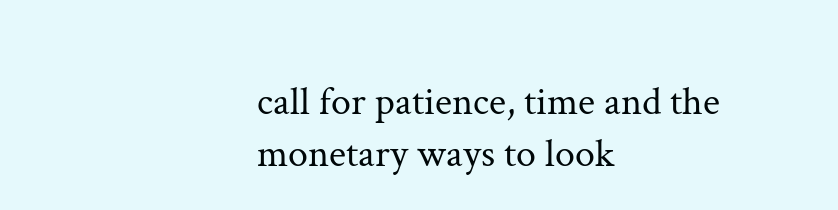call for patience, time and the monetary ways to look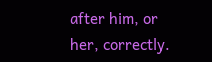after him, or her, correctly.